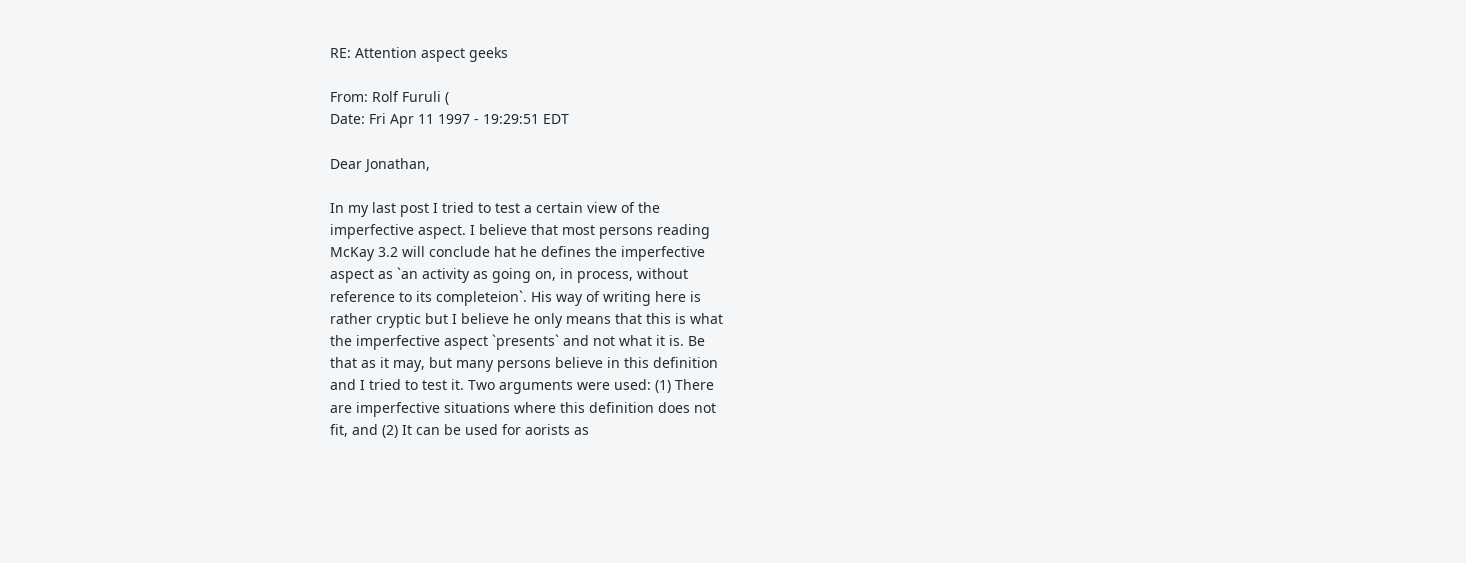RE: Attention aspect geeks

From: Rolf Furuli (
Date: Fri Apr 11 1997 - 19:29:51 EDT

Dear Jonathan,

In my last post I tried to test a certain view of the
imperfective aspect. I believe that most persons reading
McKay 3.2 will conclude hat he defines the imperfective
aspect as `an activity as going on, in process, without
reference to its completeion`. His way of writing here is
rather cryptic but I believe he only means that this is what
the imperfective aspect `presents` and not what it is. Be
that as it may, but many persons believe in this definition
and I tried to test it. Two arguments were used: (1) There
are imperfective situations where this definition does not
fit, and (2) It can be used for aorists as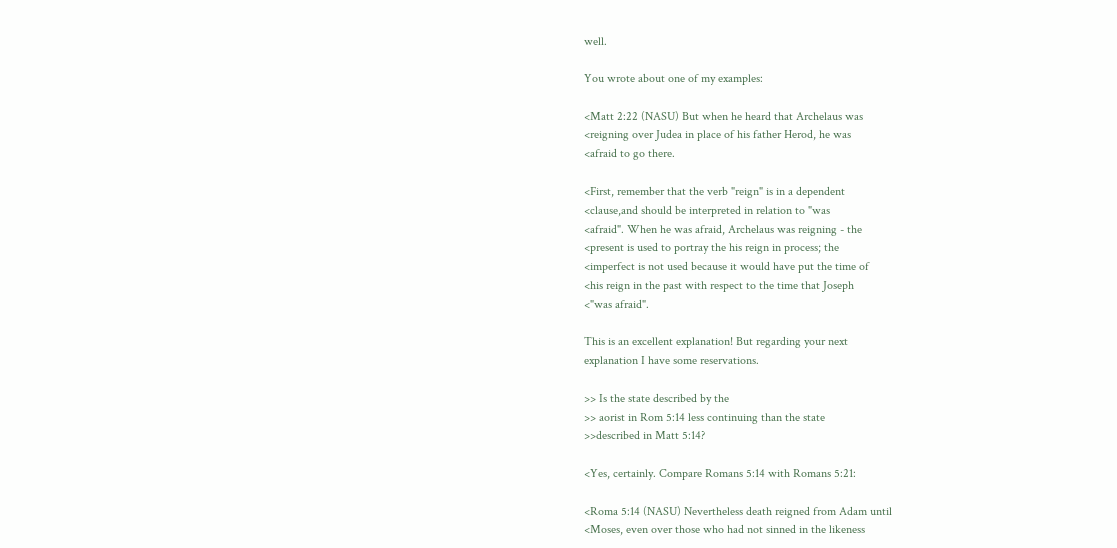well.

You wrote about one of my examples:

<Matt 2:22 (NASU) But when he heard that Archelaus was
<reigning over Judea in place of his father Herod, he was
<afraid to go there.

<First, remember that the verb "reign" is in a dependent
<clause,and should be interpreted in relation to "was
<afraid". When he was afraid, Archelaus was reigning - the
<present is used to portray the his reign in process; the
<imperfect is not used because it would have put the time of
<his reign in the past with respect to the time that Joseph
<"was afraid".

This is an excellent explanation! But regarding your next
explanation I have some reservations.

>> Is the state described by the
>> aorist in Rom 5:14 less continuing than the state
>>described in Matt 5:14?

<Yes, certainly. Compare Romans 5:14 with Romans 5:21:

<Roma 5:14 (NASU) Nevertheless death reigned from Adam until
<Moses, even over those who had not sinned in the likeness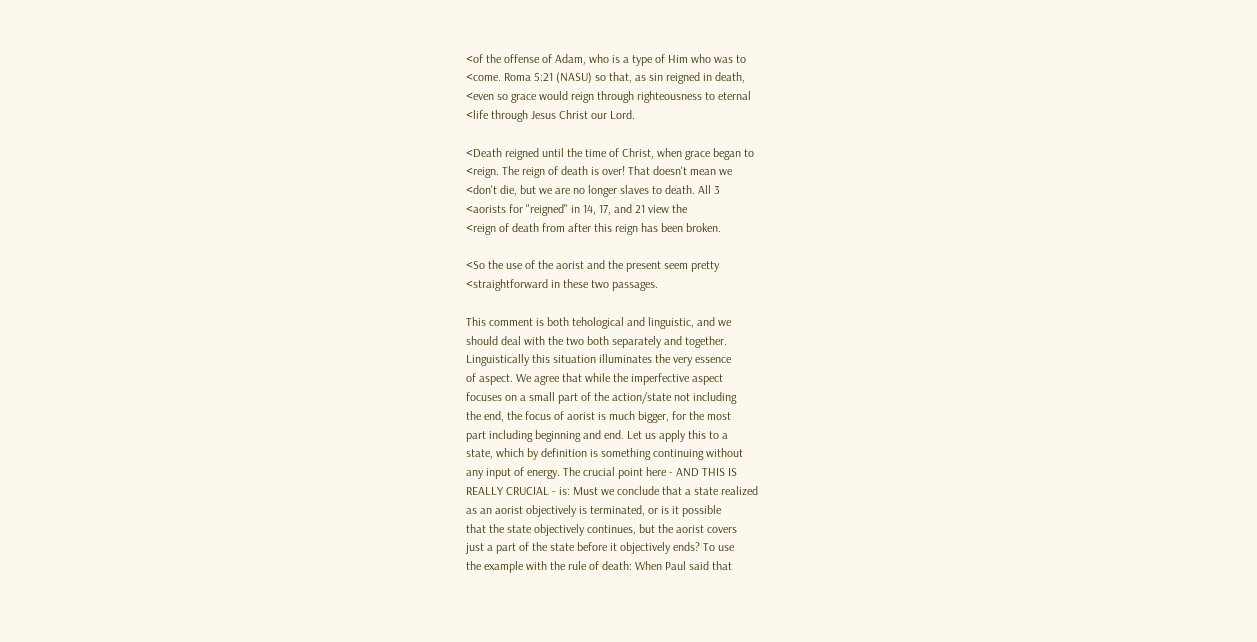<of the offense of Adam, who is a type of Him who was to
<come. Roma 5:21 (NASU) so that, as sin reigned in death,
<even so grace would reign through righteousness to eternal
<life through Jesus Christ our Lord.

<Death reigned until the time of Christ, when grace began to
<reign. The reign of death is over! That doesn't mean we
<don't die, but we are no longer slaves to death. All 3
<aorists for "reigned" in 14, 17, and 21 view the
<reign of death from after this reign has been broken.

<So the use of the aorist and the present seem pretty
<straightforward in these two passages.

This comment is both tehological and linguistic, and we
should deal with the two both separately and together.
Linguistically this situation illuminates the very essence
of aspect. We agree that while the imperfective aspect
focuses on a small part of the action/state not including
the end, the focus of aorist is much bigger, for the most
part including beginning and end. Let us apply this to a
state, which by definition is something continuing without
any input of energy. The crucial point here - AND THIS IS
REALLY CRUCIAL - is: Must we conclude that a state realized
as an aorist objectively is terminated, or is it possible
that the state objectively continues, but the aorist covers
just a part of the state before it objectively ends? To use
the example with the rule of death: When Paul said that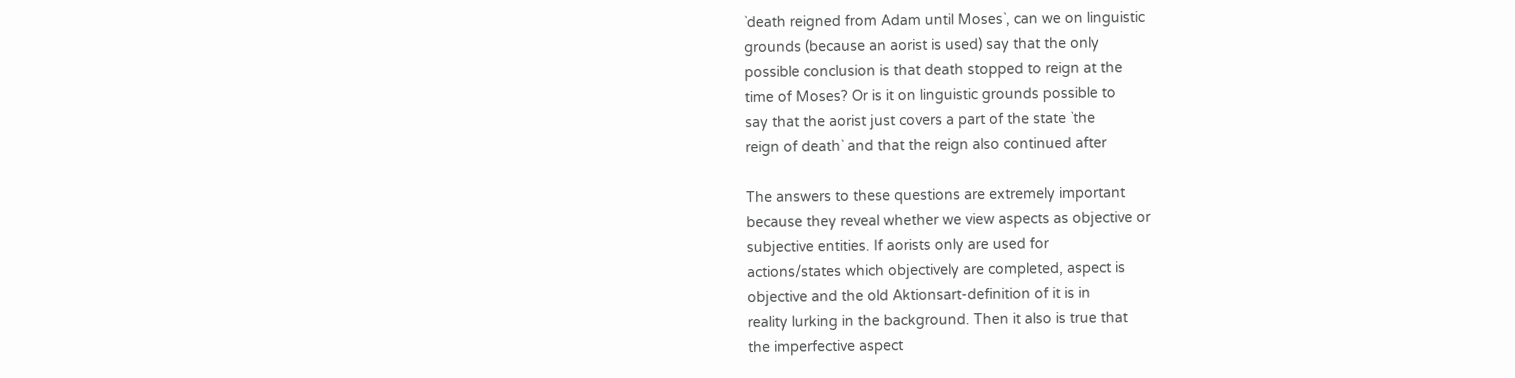`death reigned from Adam until Moses`, can we on linguistic
grounds (because an aorist is used) say that the only
possible conclusion is that death stopped to reign at the
time of Moses? Or is it on linguistic grounds possible to
say that the aorist just covers a part of the state `the
reign of death` and that the reign also continued after

The answers to these questions are extremely important
because they reveal whether we view aspects as objective or
subjective entities. If aorists only are used for
actions/states which objectively are completed, aspect is
objective and the old Aktionsart-definition of it is in
reality lurking in the background. Then it also is true that
the imperfective aspect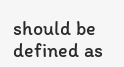should be defined as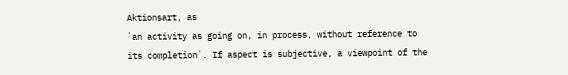Aktionsart, as
`an activity as going on, in process, without reference to
its completion`. If aspect is subjective, a viewpoint of the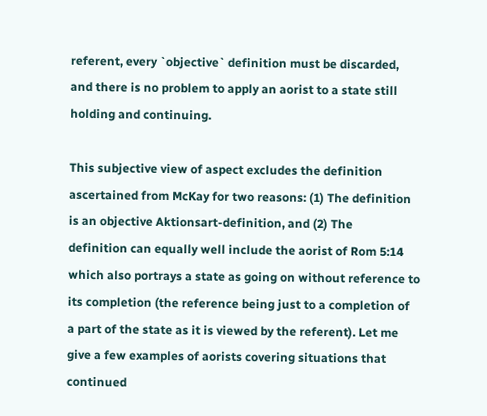referent, every `objective` definition must be discarded,
and there is no problem to apply an aorist to a state still
holding and continuing.

This subjective view of aspect excludes the definition
ascertained from McKay for two reasons: (1) The definition
is an objective Aktionsart-definition, and (2) The
definition can equally well include the aorist of Rom 5:14
which also portrays a state as going on without reference to
its completion (the reference being just to a completion of
a part of the state as it is viewed by the referent). Let me
give a few examples of aorists covering situations that
continued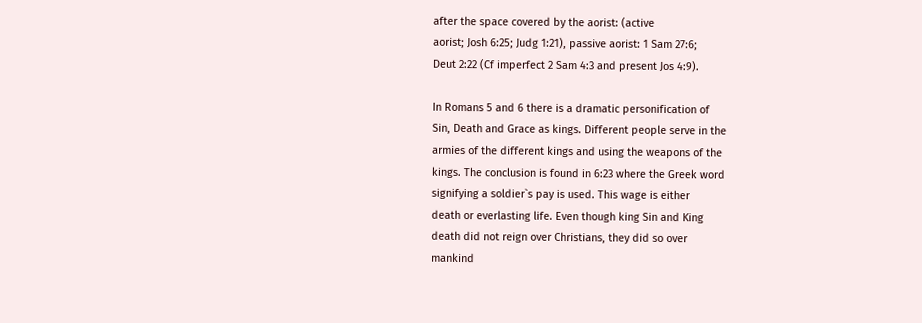after the space covered by the aorist: (active
aorist; Josh 6:25; Judg 1:21), passive aorist: 1 Sam 27:6;
Deut 2:22 (Cf imperfect 2 Sam 4:3 and present Jos 4:9).

In Romans 5 and 6 there is a dramatic personification of
Sin, Death and Grace as kings. Different people serve in the
armies of the different kings and using the weapons of the
kings. The conclusion is found in 6:23 where the Greek word
signifying a soldier`s pay is used. This wage is either
death or everlasting life. Even though king Sin and King
death did not reign over Christians, they did so over
mankind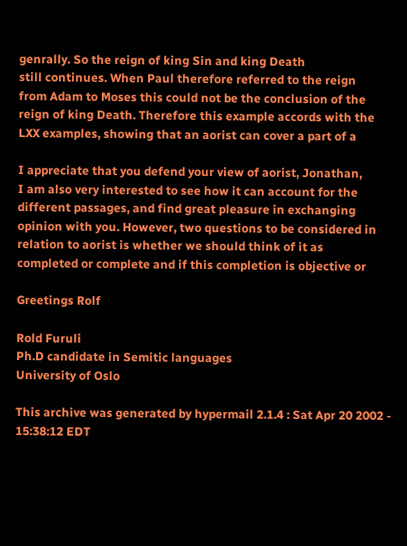genrally. So the reign of king Sin and king Death
still continues. When Paul therefore referred to the reign
from Adam to Moses this could not be the conclusion of the
reign of king Death. Therefore this example accords with the
LXX examples, showing that an aorist can cover a part of a

I appreciate that you defend your view of aorist, Jonathan,
I am also very interested to see how it can account for the
different passages, and find great pleasure in exchanging
opinion with you. However, two questions to be considered in
relation to aorist is whether we should think of it as
completed or complete and if this completion is objective or

Greetings Rolf

Rold Furuli
Ph.D candidate in Semitic languages
University of Oslo

This archive was generated by hypermail 2.1.4 : Sat Apr 20 2002 - 15:38:12 EDT